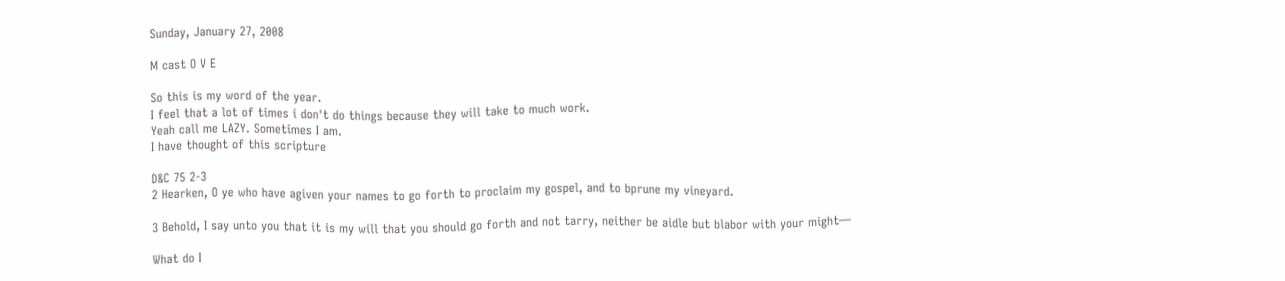Sunday, January 27, 2008

M cast O V E

So this is my word of the year.
I feel that a lot of times i don't do things because they will take to much work.
Yeah call me LAZY. Sometimes I am.
I have thought of this scripture

D&C 75 2-3
2 Hearken, O ye who have agiven your names to go forth to proclaim my gospel, and to bprune my vineyard.

3 Behold, I say unto you that it is my will that you should go forth and not tarry, neither be aidle but blabor with your might—

What do I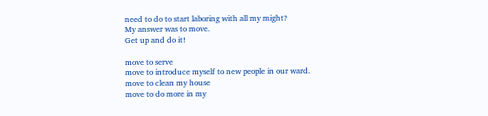need to do to start laboring with all my might?
My answer was to move.
Get up and do it!

move to serve
move to introduce myself to new people in our ward.
move to clean my house
move to do more in my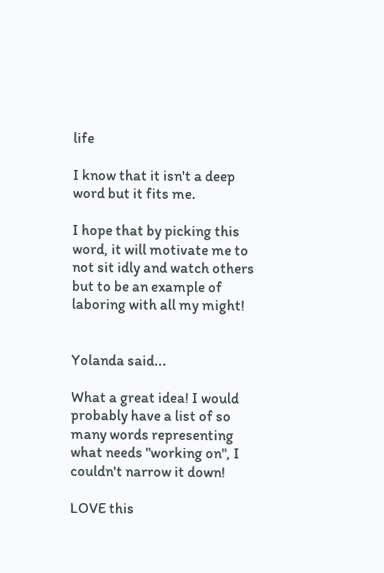life

I know that it isn't a deep word but it fits me.

I hope that by picking this word, it will motivate me to not sit idly and watch others but to be an example of laboring with all my might!


Yolanda said...

What a great idea! I would probably have a list of so many words representing what needs "working on", I couldn't narrow it down!

LOVE this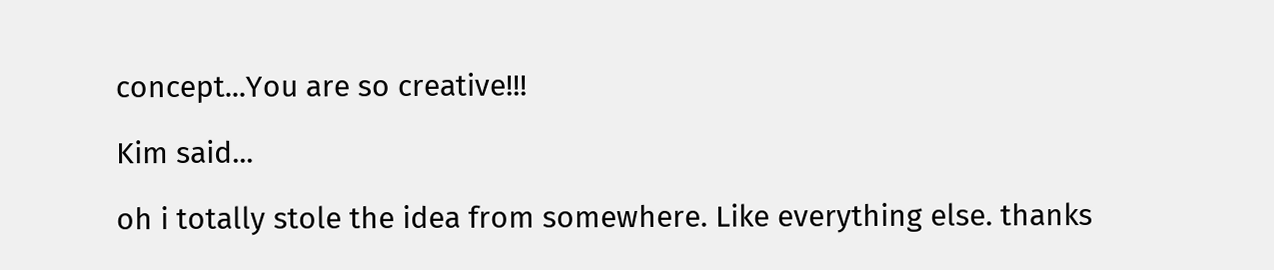concept...You are so creative!!!

Kim said...

oh i totally stole the idea from somewhere. Like everything else. thanks